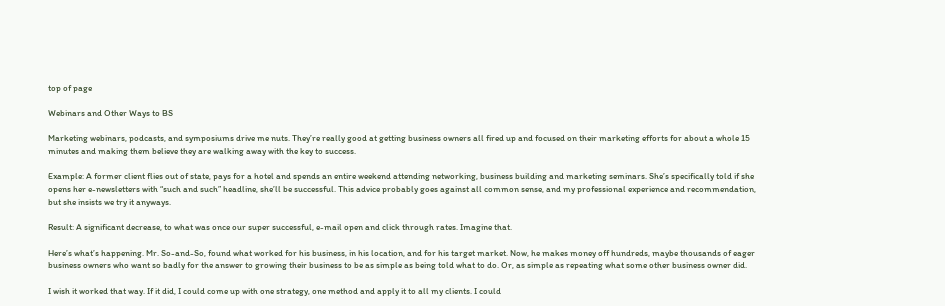top of page

Webinars and Other Ways to BS

Marketing webinars, podcasts, and symposiums drive me nuts. They’re really good at getting business owners all fired up and focused on their marketing efforts for about a whole 15 minutes and making them believe they are walking away with the key to success.

Example: A former client flies out of state, pays for a hotel and spends an entire weekend attending networking, business building and marketing seminars. She’s specifically told if she opens her e-newsletters with “such and such” headline, she’ll be successful. This advice probably goes against all common sense, and my professional experience and recommendation, but she insists we try it anyways.

Result: A significant decrease, to what was once our super successful, e-mail open and click through rates. Imagine that.

Here’s what’s happening. Mr. So-and-So, found what worked for his business, in his location, and for his target market. Now, he makes money off hundreds, maybe thousands of eager business owners who want so badly for the answer to growing their business to be as simple as being told what to do. Or, as simple as repeating what some other business owner did.

I wish it worked that way. If it did, I could come up with one strategy, one method and apply it to all my clients. I could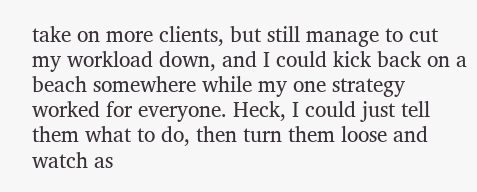take on more clients, but still manage to cut my workload down, and I could kick back on a beach somewhere while my one strategy worked for everyone. Heck, I could just tell them what to do, then turn them loose and watch as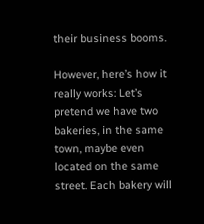their business booms.

However, here’s how it really works: Let’s pretend we have two bakeries, in the same town, maybe even located on the same street. Each bakery will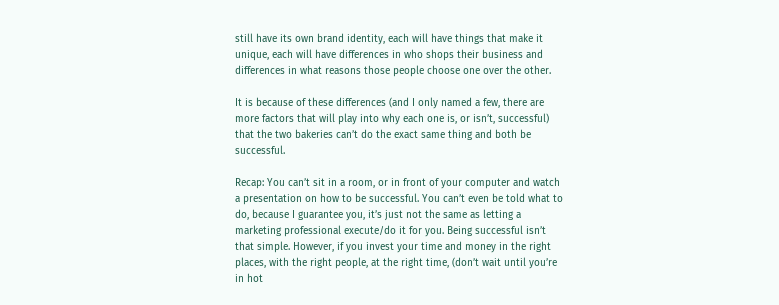still have its own brand identity, each will have things that make it unique, each will have differences in who shops their business and differences in what reasons those people choose one over the other.

It is because of these differences (and I only named a few, there are more factors that will play into why each one is, or isn’t, successful) that the two bakeries can’t do the exact same thing and both be successful.

Recap: You can’t sit in a room, or in front of your computer and watch a presentation on how to be successful. You can’t even be told what to do, because I guarantee you, it’s just not the same as letting a marketing professional execute/do it for you. Being successful isn’t that simple. However, if you invest your time and money in the right places, with the right people, at the right time, (don’t wait until you’re in hot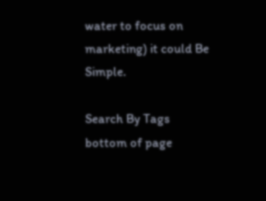water to focus on marketing) it could Be Simple.

Search By Tags
bottom of page